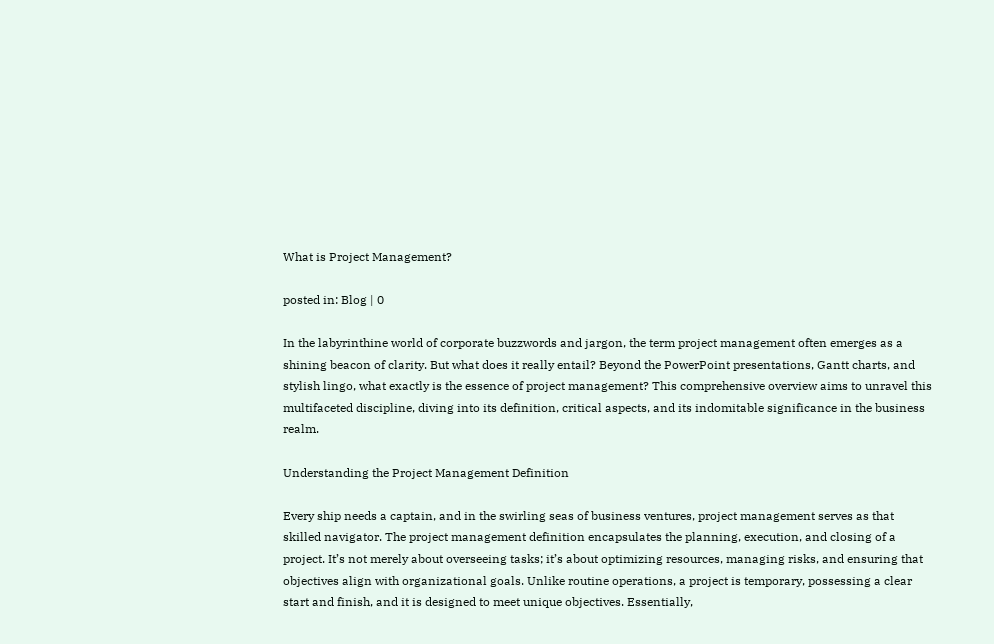What is Project Management?

posted in: Blog | 0

In the labyrinthine world of corporate buzzwords and jargon, the term project management often emerges as a shining beacon of clarity. But what does it really entail? Beyond the PowerPoint presentations, Gantt charts, and stylish lingo, what exactly is the essence of project management? This comprehensive overview aims to unravel this multifaceted discipline, diving into its definition, critical aspects, and its indomitable significance in the business realm.

Understanding the Project Management Definition

Every ship needs a captain, and in the swirling seas of business ventures, project management serves as that skilled navigator. The project management definition encapsulates the planning, execution, and closing of a project. It’s not merely about overseeing tasks; it’s about optimizing resources, managing risks, and ensuring that objectives align with organizational goals. Unlike routine operations, a project is temporary, possessing a clear start and finish, and it is designed to meet unique objectives. Essentially,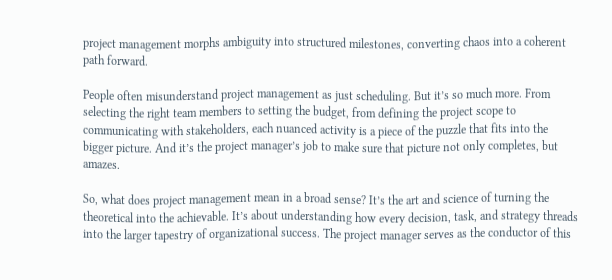project management morphs ambiguity into structured milestones, converting chaos into a coherent path forward.

People often misunderstand project management as just scheduling. But it’s so much more. From selecting the right team members to setting the budget, from defining the project scope to communicating with stakeholders, each nuanced activity is a piece of the puzzle that fits into the bigger picture. And it’s the project manager’s job to make sure that picture not only completes, but amazes.

So, what does project management mean in a broad sense? It’s the art and science of turning the theoretical into the achievable. It’s about understanding how every decision, task, and strategy threads into the larger tapestry of organizational success. The project manager serves as the conductor of this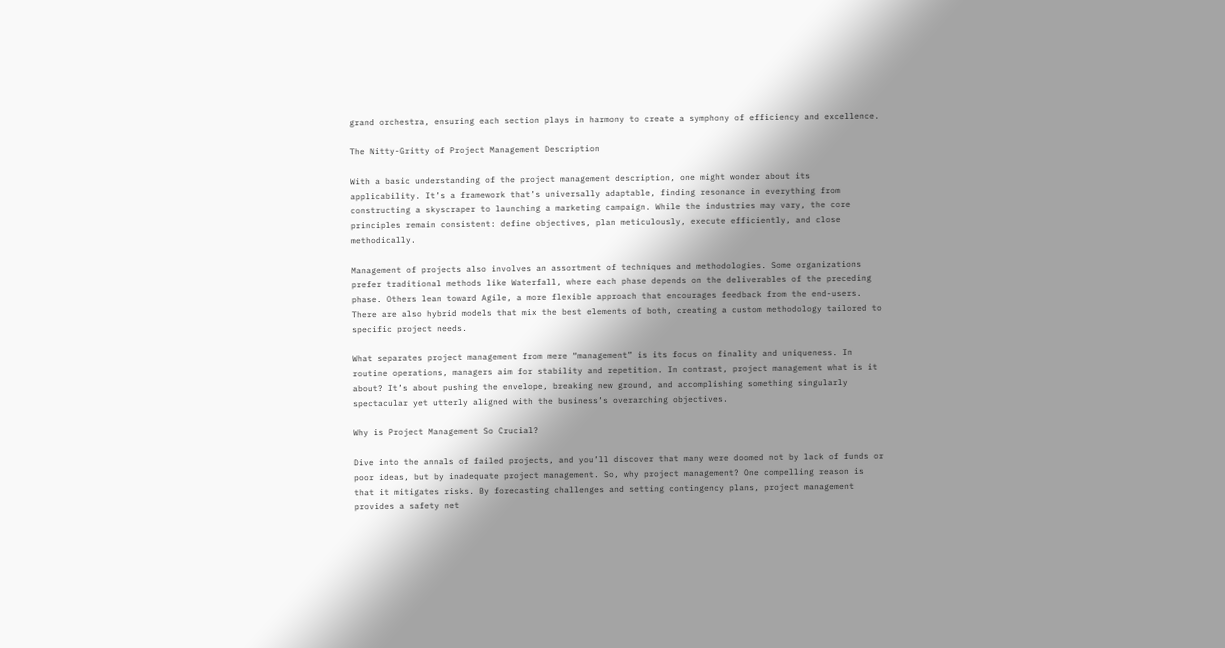grand orchestra, ensuring each section plays in harmony to create a symphony of efficiency and excellence.

The Nitty-Gritty of Project Management Description

With a basic understanding of the project management description, one might wonder about its applicability. It’s a framework that’s universally adaptable, finding resonance in everything from constructing a skyscraper to launching a marketing campaign. While the industries may vary, the core principles remain consistent: define objectives, plan meticulously, execute efficiently, and close methodically.

Management of projects also involves an assortment of techniques and methodologies. Some organizations prefer traditional methods like Waterfall, where each phase depends on the deliverables of the preceding phase. Others lean toward Agile, a more flexible approach that encourages feedback from the end-users. There are also hybrid models that mix the best elements of both, creating a custom methodology tailored to specific project needs.

What separates project management from mere “management” is its focus on finality and uniqueness. In routine operations, managers aim for stability and repetition. In contrast, project management what is it about? It’s about pushing the envelope, breaking new ground, and accomplishing something singularly spectacular yet utterly aligned with the business’s overarching objectives.

Why is Project Management So Crucial?

Dive into the annals of failed projects, and you’ll discover that many were doomed not by lack of funds or poor ideas, but by inadequate project management. So, why project management? One compelling reason is that it mitigates risks. By forecasting challenges and setting contingency plans, project management provides a safety net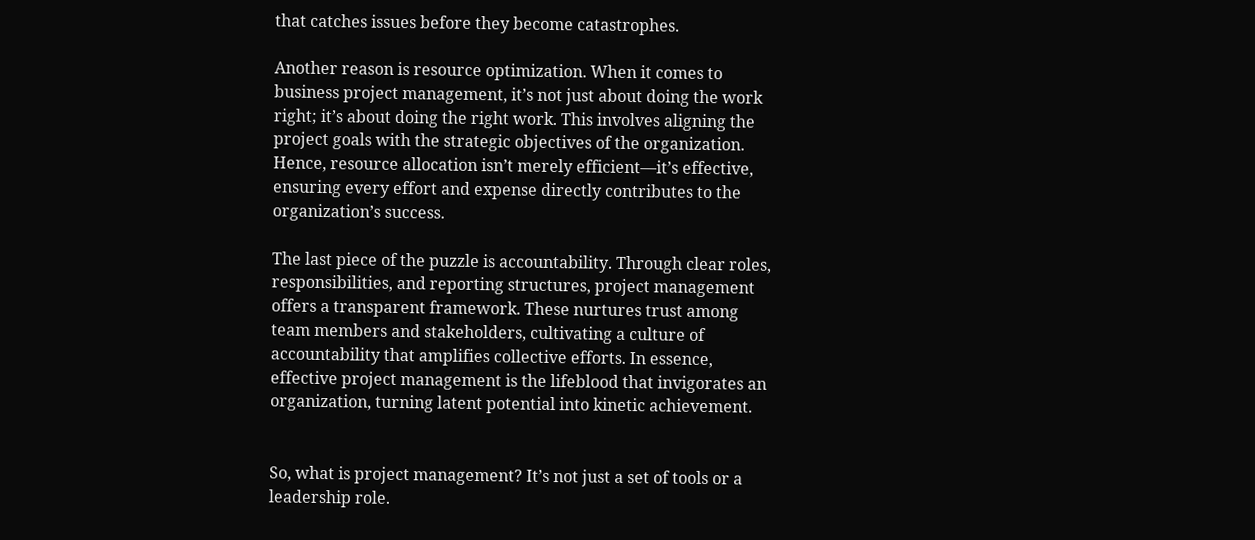that catches issues before they become catastrophes.

Another reason is resource optimization. When it comes to business project management, it’s not just about doing the work right; it’s about doing the right work. This involves aligning the project goals with the strategic objectives of the organization. Hence, resource allocation isn’t merely efficient—it’s effective, ensuring every effort and expense directly contributes to the organization’s success.

The last piece of the puzzle is accountability. Through clear roles, responsibilities, and reporting structures, project management offers a transparent framework. These nurtures trust among team members and stakeholders, cultivating a culture of accountability that amplifies collective efforts. In essence, effective project management is the lifeblood that invigorates an organization, turning latent potential into kinetic achievement.


So, what is project management? It’s not just a set of tools or a leadership role.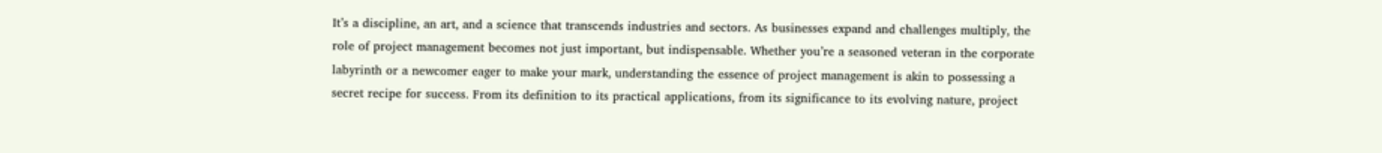It’s a discipline, an art, and a science that transcends industries and sectors. As businesses expand and challenges multiply, the role of project management becomes not just important, but indispensable. Whether you’re a seasoned veteran in the corporate labyrinth or a newcomer eager to make your mark, understanding the essence of project management is akin to possessing a secret recipe for success. From its definition to its practical applications, from its significance to its evolving nature, project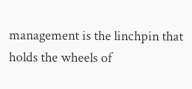management is the linchpin that holds the wheels of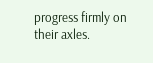progress firmly on their axles.